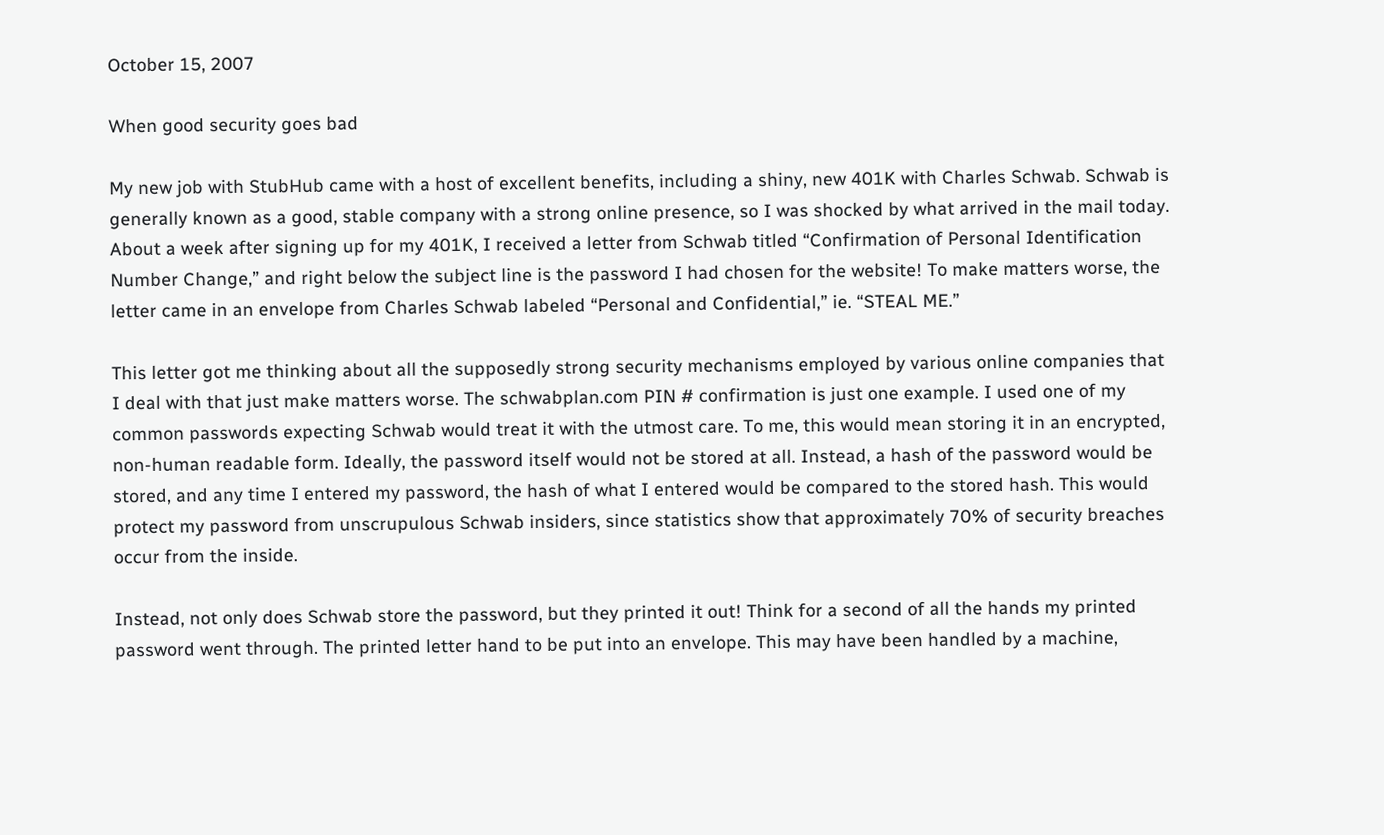October 15, 2007

When good security goes bad

My new job with StubHub came with a host of excellent benefits, including a shiny, new 401K with Charles Schwab. Schwab is generally known as a good, stable company with a strong online presence, so I was shocked by what arrived in the mail today. About a week after signing up for my 401K, I received a letter from Schwab titled “Confirmation of Personal Identification Number Change,” and right below the subject line is the password I had chosen for the website! To make matters worse, the letter came in an envelope from Charles Schwab labeled “Personal and Confidential,” ie. “STEAL ME.”

This letter got me thinking about all the supposedly strong security mechanisms employed by various online companies that I deal with that just make matters worse. The schwabplan.com PIN # confirmation is just one example. I used one of my common passwords expecting Schwab would treat it with the utmost care. To me, this would mean storing it in an encrypted, non-human readable form. Ideally, the password itself would not be stored at all. Instead, a hash of the password would be stored, and any time I entered my password, the hash of what I entered would be compared to the stored hash. This would protect my password from unscrupulous Schwab insiders, since statistics show that approximately 70% of security breaches occur from the inside.

Instead, not only does Schwab store the password, but they printed it out! Think for a second of all the hands my printed password went through. The printed letter hand to be put into an envelope. This may have been handled by a machine,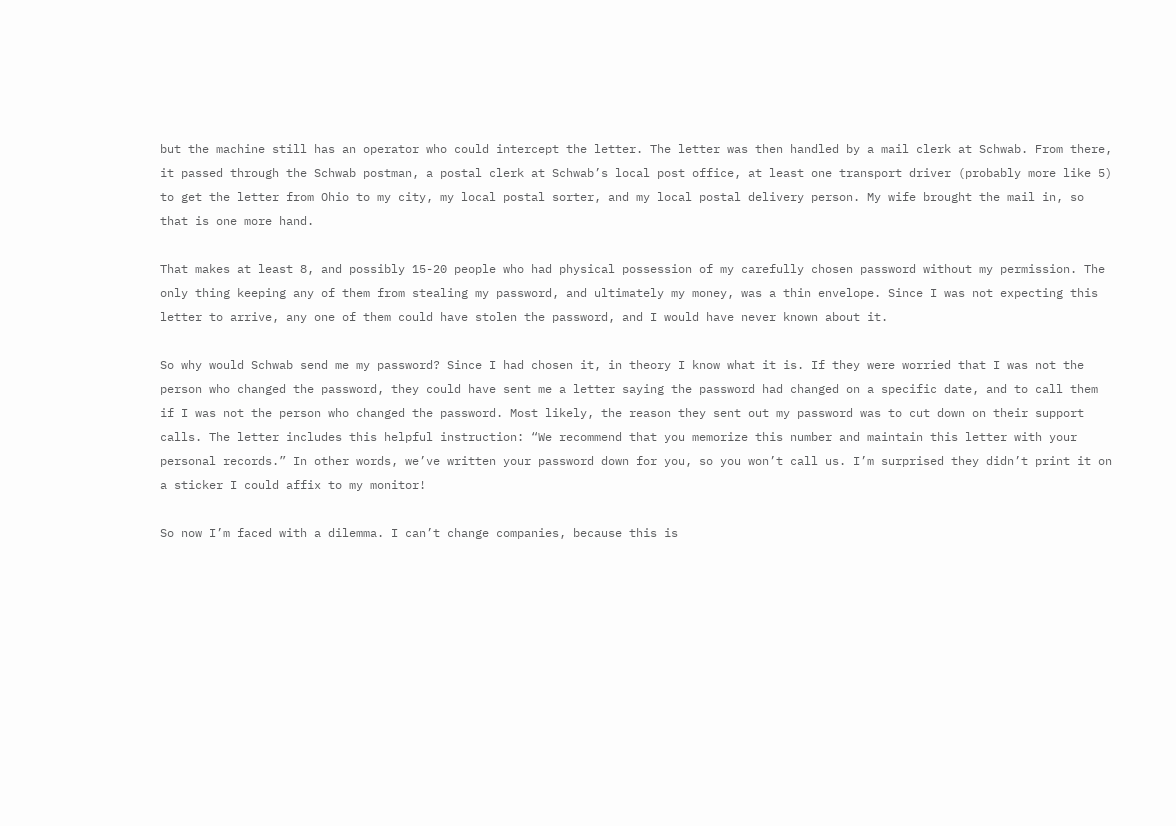but the machine still has an operator who could intercept the letter. The letter was then handled by a mail clerk at Schwab. From there, it passed through the Schwab postman, a postal clerk at Schwab’s local post office, at least one transport driver (probably more like 5) to get the letter from Ohio to my city, my local postal sorter, and my local postal delivery person. My wife brought the mail in, so that is one more hand.

That makes at least 8, and possibly 15-20 people who had physical possession of my carefully chosen password without my permission. The only thing keeping any of them from stealing my password, and ultimately my money, was a thin envelope. Since I was not expecting this letter to arrive, any one of them could have stolen the password, and I would have never known about it.

So why would Schwab send me my password? Since I had chosen it, in theory I know what it is. If they were worried that I was not the person who changed the password, they could have sent me a letter saying the password had changed on a specific date, and to call them if I was not the person who changed the password. Most likely, the reason they sent out my password was to cut down on their support calls. The letter includes this helpful instruction: “We recommend that you memorize this number and maintain this letter with your personal records.” In other words, we’ve written your password down for you, so you won’t call us. I’m surprised they didn’t print it on a sticker I could affix to my monitor!

So now I’m faced with a dilemma. I can’t change companies, because this is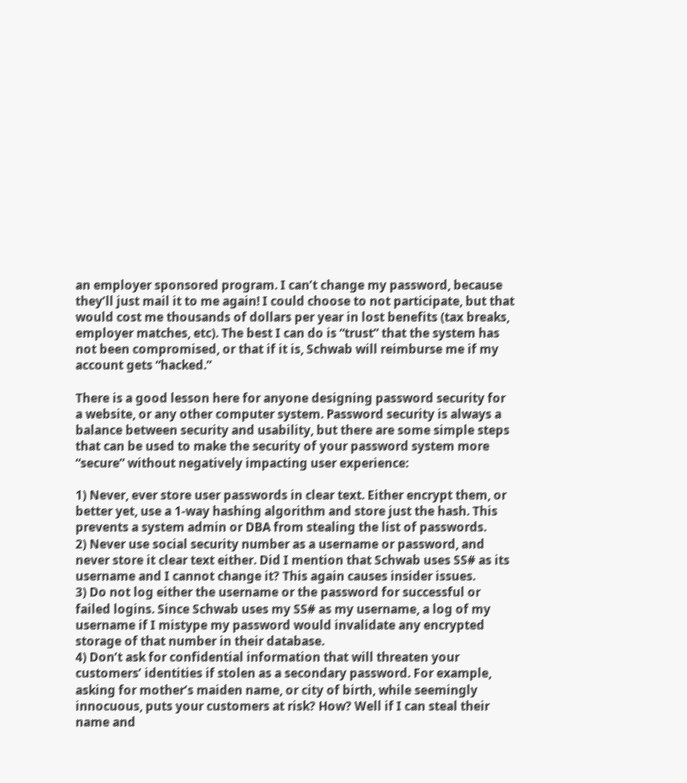an employer sponsored program. I can’t change my password, because they’ll just mail it to me again! I could choose to not participate, but that would cost me thousands of dollars per year in lost benefits (tax breaks, employer matches, etc). The best I can do is “trust” that the system has not been compromised, or that if it is, Schwab will reimburse me if my account gets “hacked.”

There is a good lesson here for anyone designing password security for a website, or any other computer system. Password security is always a balance between security and usability, but there are some simple steps that can be used to make the security of your password system more “secure” without negatively impacting user experience:

1) Never, ever store user passwords in clear text. Either encrypt them, or better yet, use a 1-way hashing algorithm and store just the hash. This prevents a system admin or DBA from stealing the list of passwords.
2) Never use social security number as a username or password, and never store it clear text either. Did I mention that Schwab uses SS# as its username and I cannot change it? This again causes insider issues.
3) Do not log either the username or the password for successful or failed logins. Since Schwab uses my SS# as my username, a log of my username if I mistype my password would invalidate any encrypted storage of that number in their database.
4) Don’t ask for confidential information that will threaten your customers’ identities if stolen as a secondary password. For example, asking for mother’s maiden name, or city of birth, while seemingly innocuous, puts your customers at risk? How? Well if I can steal their name and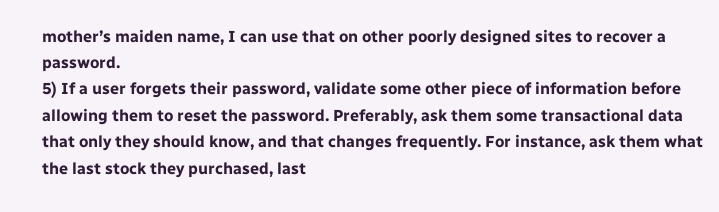mother’s maiden name, I can use that on other poorly designed sites to recover a password.
5) If a user forgets their password, validate some other piece of information before allowing them to reset the password. Preferably, ask them some transactional data that only they should know, and that changes frequently. For instance, ask them what the last stock they purchased, last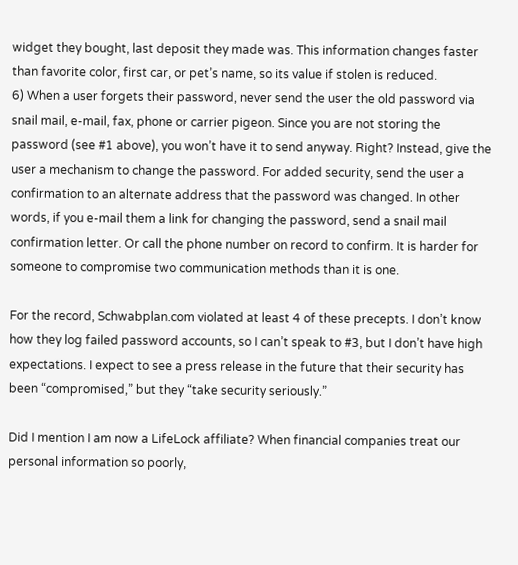widget they bought, last deposit they made was. This information changes faster than favorite color, first car, or pet’s name, so its value if stolen is reduced.
6) When a user forgets their password, never send the user the old password via snail mail, e-mail, fax, phone or carrier pigeon. Since you are not storing the password (see #1 above), you won’t have it to send anyway. Right? Instead, give the user a mechanism to change the password. For added security, send the user a confirmation to an alternate address that the password was changed. In other words, if you e-mail them a link for changing the password, send a snail mail confirmation letter. Or call the phone number on record to confirm. It is harder for someone to compromise two communication methods than it is one.

For the record, Schwabplan.com violated at least 4 of these precepts. I don’t know how they log failed password accounts, so I can’t speak to #3, but I don’t have high expectations. I expect to see a press release in the future that their security has been “compromised,” but they “take security seriously.”

Did I mention I am now a LifeLock affiliate? When financial companies treat our personal information so poorly,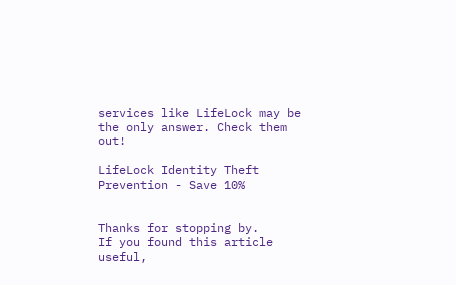services like LifeLock may be the only answer. Check them out!

LifeLock Identity Theft Prevention - Save 10%


Thanks for stopping by.
If you found this article useful,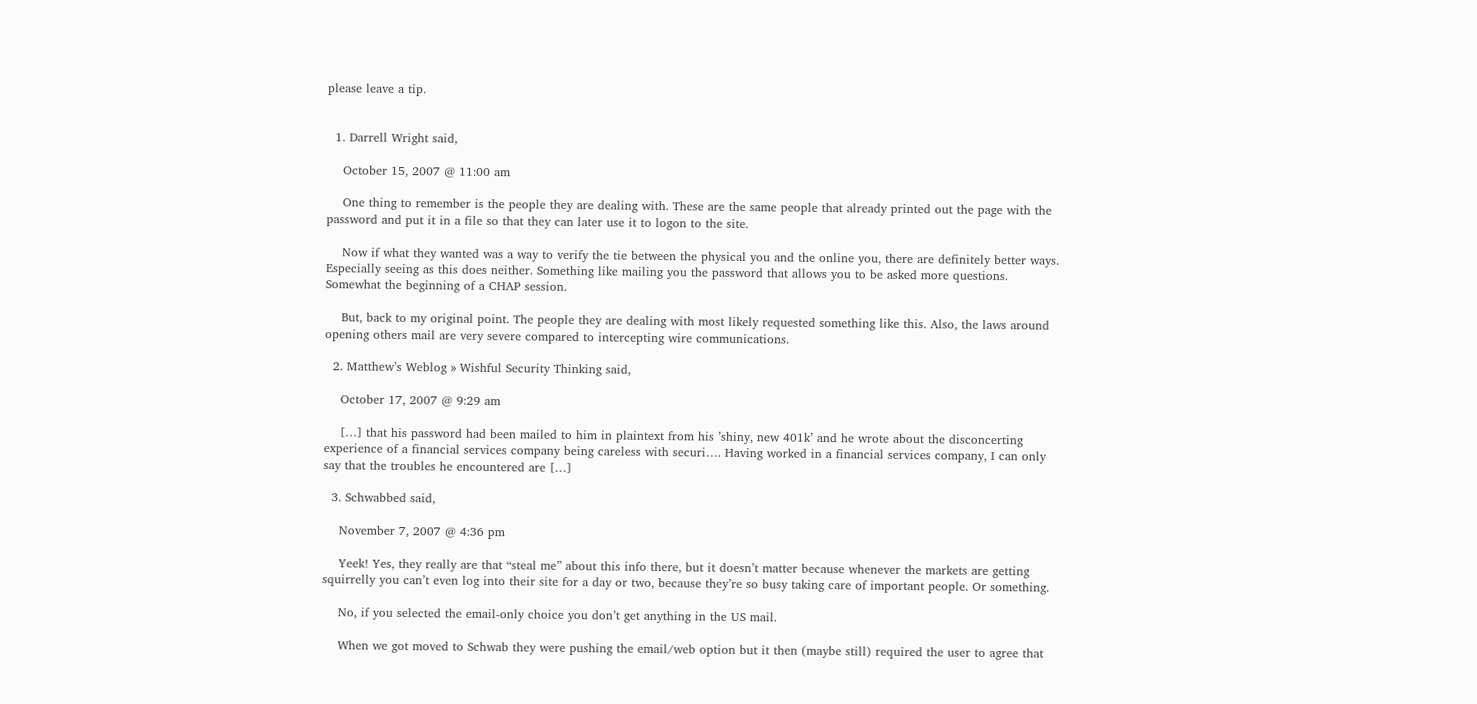please leave a tip.


  1. Darrell Wright said,

    October 15, 2007 @ 11:00 am

    One thing to remember is the people they are dealing with. These are the same people that already printed out the page with the password and put it in a file so that they can later use it to logon to the site.

    Now if what they wanted was a way to verify the tie between the physical you and the online you, there are definitely better ways. Especially seeing as this does neither. Something like mailing you the password that allows you to be asked more questions. Somewhat the beginning of a CHAP session.

    But, back to my original point. The people they are dealing with most likely requested something like this. Also, the laws around opening others mail are very severe compared to intercepting wire communications.

  2. Matthew’s Weblog » Wishful Security Thinking said,

    October 17, 2007 @ 9:29 am

    […] that his password had been mailed to him in plaintext from his ’shiny, new 401k’ and he wrote about the disconcerting experience of a financial services company being careless with securi…. Having worked in a financial services company, I can only say that the troubles he encountered are […]

  3. Schwabbed said,

    November 7, 2007 @ 4:36 pm

    Yeek! Yes, they really are that “steal me” about this info there, but it doesn’t matter because whenever the markets are getting squirrelly you can’t even log into their site for a day or two, because they’re so busy taking care of important people. Or something.

    No, if you selected the email-only choice you don’t get anything in the US mail.

    When we got moved to Schwab they were pushing the email/web option but it then (maybe still) required the user to agree that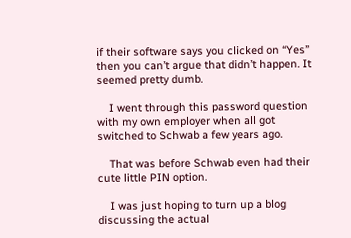if their software says you clicked on “Yes” then you can’t argue that didn’t happen. It seemed pretty dumb.

    I went through this password question with my own employer when all got switched to Schwab a few years ago.

    That was before Schwab even had their cute little PIN option.

    I was just hoping to turn up a blog discussing the actual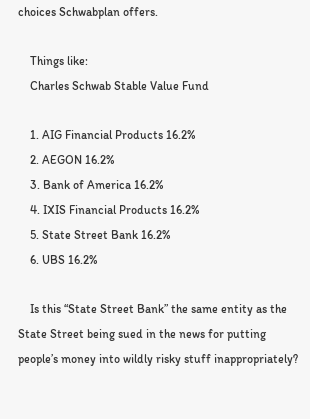choices Schwabplan offers.

    Things like:
    Charles Schwab Stable Value Fund

    1. AIG Financial Products 16.2%
    2. AEGON 16.2%
    3. Bank of America 16.2%
    4. IXIS Financial Products 16.2%
    5. State Street Bank 16.2%
    6. UBS 16.2%

    Is this “State Street Bank” the same entity as the State Street being sued in the news for putting people’s money into wildly risky stuff inappropriately?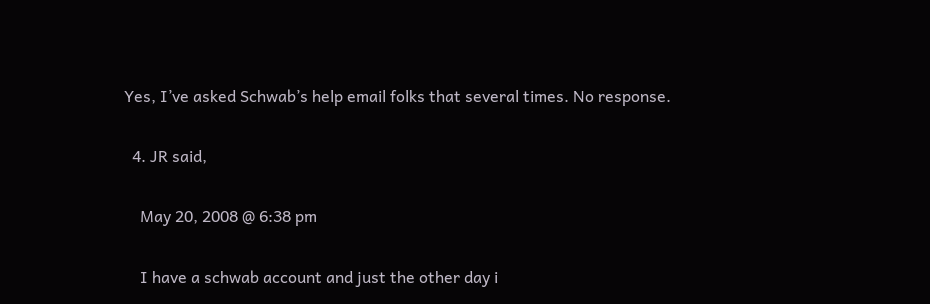Yes, I’ve asked Schwab’s help email folks that several times. No response.

  4. JR said,

    May 20, 2008 @ 6:38 pm

    I have a schwab account and just the other day i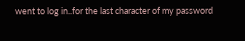went to log in..for the last character of my password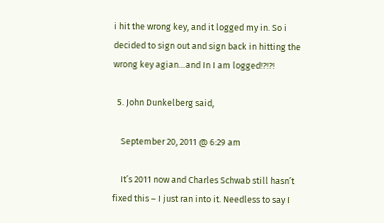i hit the wrong key, and it logged my in. So i decided to sign out and sign back in hitting the wrong key agian…and In I am logged!?!?!

  5. John Dunkelberg said,

    September 20, 2011 @ 6:29 am

    It’s 2011 now and Charles Schwab still hasn’t fixed this – I just ran into it. Needless to say I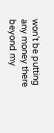won’t be putting any money there beyond my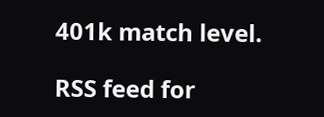401k match level.

RSS feed for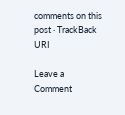comments on this post · TrackBack URI

Leave a Comment